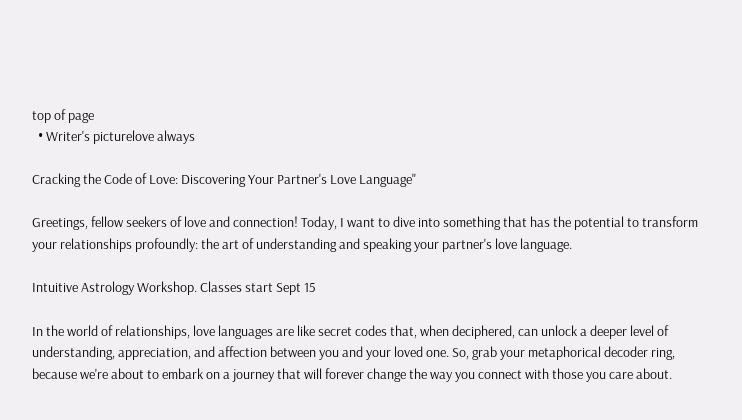top of page
  • Writer's picturelove always

Cracking the Code of Love: Discovering Your Partner's Love Language"

Greetings, fellow seekers of love and connection! Today, I want to dive into something that has the potential to transform your relationships profoundly: the art of understanding and speaking your partner's love language.

Intuitive Astrology Workshop. Classes start Sept 15

In the world of relationships, love languages are like secret codes that, when deciphered, can unlock a deeper level of understanding, appreciation, and affection between you and your loved one. So, grab your metaphorical decoder ring, because we're about to embark on a journey that will forever change the way you connect with those you care about.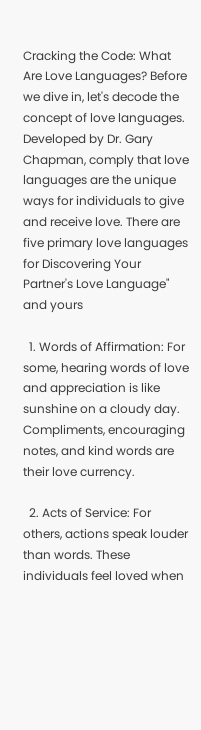Cracking the Code: What Are Love Languages? Before we dive in, let's decode the concept of love languages. Developed by Dr. Gary Chapman, comply that love languages are the unique ways for individuals to give and receive love. There are five primary love languages for Discovering Your Partner's Love Language" and yours

  1. Words of Affirmation: For some, hearing words of love and appreciation is like sunshine on a cloudy day. Compliments, encouraging notes, and kind words are their love currency.

  2. Acts of Service: For others, actions speak louder than words. These individuals feel loved when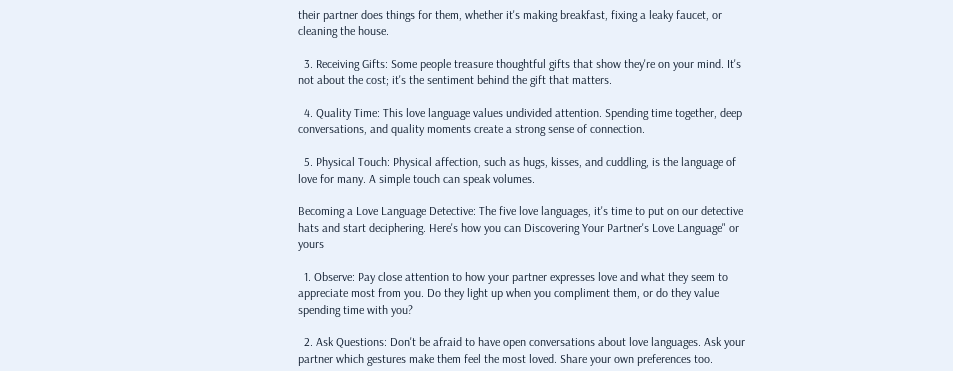their partner does things for them, whether it's making breakfast, fixing a leaky faucet, or cleaning the house.

  3. Receiving Gifts: Some people treasure thoughtful gifts that show they're on your mind. It's not about the cost; it's the sentiment behind the gift that matters.

  4. Quality Time: This love language values undivided attention. Spending time together, deep conversations, and quality moments create a strong sense of connection.

  5. Physical Touch: Physical affection, such as hugs, kisses, and cuddling, is the language of love for many. A simple touch can speak volumes.

Becoming a Love Language Detective: The five love languages, it's time to put on our detective hats and start deciphering. Here's how you can Discovering Your Partner's Love Language" or yours

  1. Observe: Pay close attention to how your partner expresses love and what they seem to appreciate most from you. Do they light up when you compliment them, or do they value spending time with you?

  2. Ask Questions: Don't be afraid to have open conversations about love languages. Ask your partner which gestures make them feel the most loved. Share your own preferences too.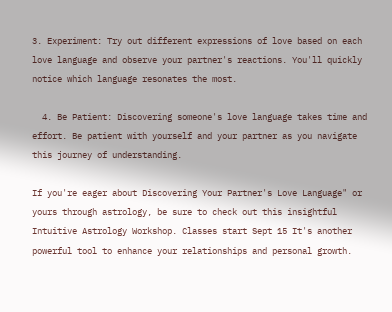3. Experiment: Try out different expressions of love based on each love language and observe your partner's reactions. You'll quickly notice which language resonates the most.

  4. Be Patient: Discovering someone's love language takes time and effort. Be patient with yourself and your partner as you navigate this journey of understanding.

If you're eager about Discovering Your Partner's Love Language" or yours through astrology, be sure to check out this insightful Intuitive Astrology Workshop. Classes start Sept 15 It's another powerful tool to enhance your relationships and personal growth.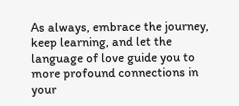As always, embrace the journey, keep learning, and let the language of love guide you to more profound connections in your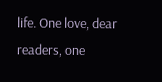life. One love, dear readers, one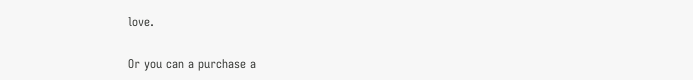love.

Or you can a purchase a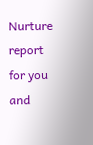Nurture report for you and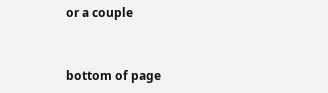or a couple


bottom of page